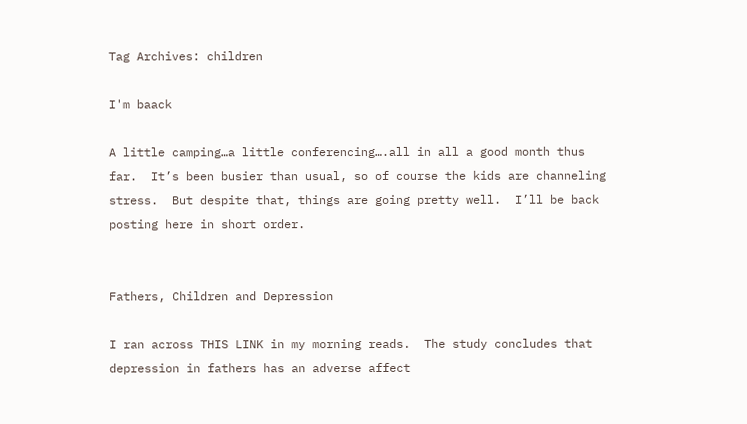Tag Archives: children

I'm baack

A little camping…a little conferencing….all in all a good month thus far.  It’s been busier than usual, so of course the kids are channeling stress.  But despite that, things are going pretty well.  I’ll be back posting here in short order.


Fathers, Children and Depression

I ran across THIS LINK in my morning reads.  The study concludes that depression in fathers has an adverse affect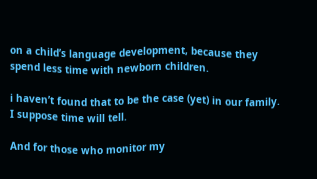on a child’s language development, because they spend less time with newborn children.

i haven’t found that to be the case (yet) in our family.  I suppose time will tell.

And for those who monitor my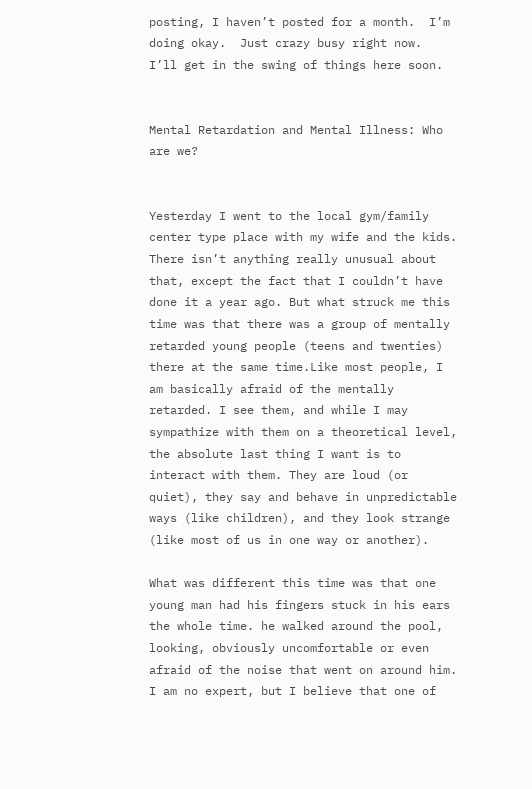posting, I haven’t posted for a month.  I’m doing okay.  Just crazy busy right now.  I’ll get in the swing of things here soon.


Mental Retardation and Mental Illness: Who are we?


Yesterday I went to the local gym/family center type place with my wife and the kids. There isn’t anything really unusual about that, except the fact that I couldn’t have done it a year ago. But what struck me this time was that there was a group of mentally retarded young people (teens and twenties) there at the same time.Like most people, I am basically afraid of the mentally retarded. I see them, and while I may sympathize with them on a theoretical level, the absolute last thing I want is to interact with them. They are loud (or quiet), they say and behave in unpredictable ways (like children), and they look strange (like most of us in one way or another).

What was different this time was that one young man had his fingers stuck in his ears the whole time. he walked around the pool, looking, obviously uncomfortable or even afraid of the noise that went on around him. I am no expert, but I believe that one of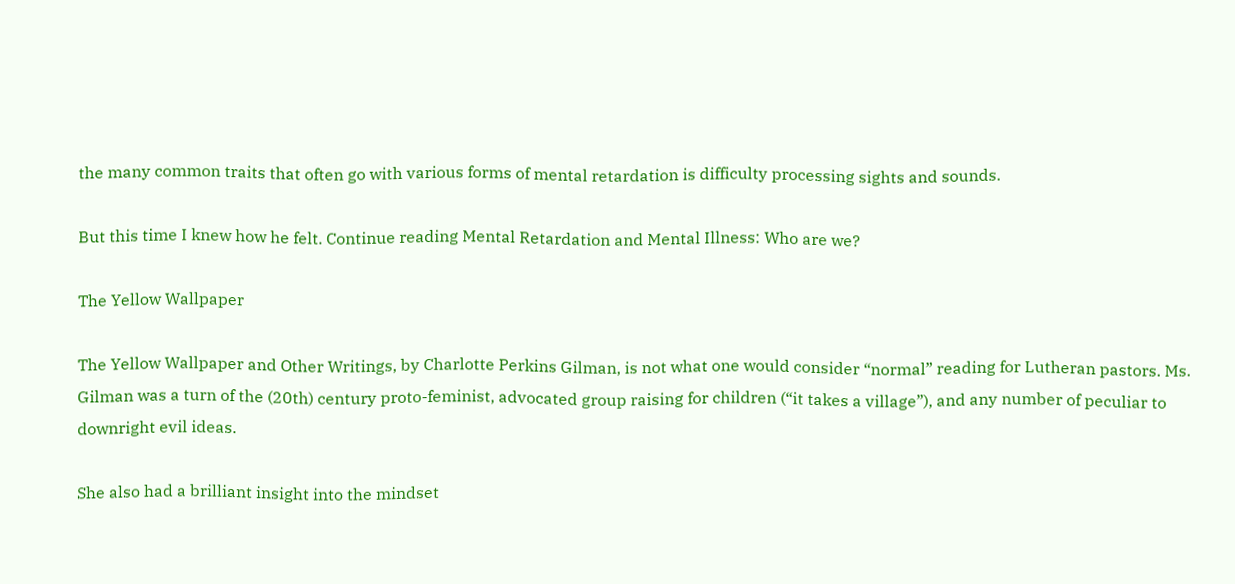the many common traits that often go with various forms of mental retardation is difficulty processing sights and sounds.

But this time I knew how he felt. Continue reading Mental Retardation and Mental Illness: Who are we?

The Yellow Wallpaper

The Yellow Wallpaper and Other Writings, by Charlotte Perkins Gilman, is not what one would consider “normal” reading for Lutheran pastors. Ms. Gilman was a turn of the (20th) century proto-feminist, advocated group raising for children (“it takes a village”), and any number of peculiar to downright evil ideas.

She also had a brilliant insight into the mindset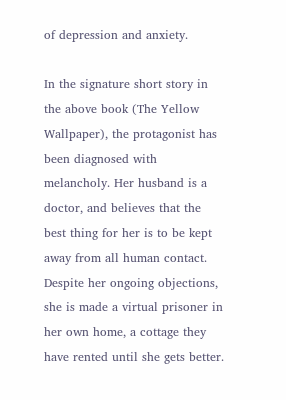of depression and anxiety.

In the signature short story in the above book (The Yellow Wallpaper), the protagonist has been diagnosed with melancholy. Her husband is a doctor, and believes that the best thing for her is to be kept away from all human contact. Despite her ongoing objections, she is made a virtual prisoner in her own home, a cottage they have rented until she gets better.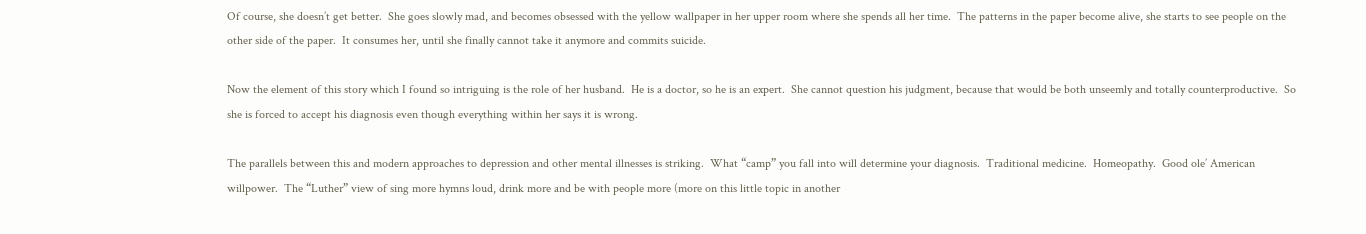Of course, she doesn’t get better.  She goes slowly mad, and becomes obsessed with the yellow wallpaper in her upper room where she spends all her time.  The patterns in the paper become alive, she starts to see people on the other side of the paper.  It consumes her, until she finally cannot take it anymore and commits suicide.

Now the element of this story which I found so intriguing is the role of her husband.  He is a doctor, so he is an expert.  She cannot question his judgment, because that would be both unseemly and totally counterproductive.  So she is forced to accept his diagnosis even though everything within her says it is wrong.

The parallels between this and modern approaches to depression and other mental illnesses is striking.  What “camp” you fall into will determine your diagnosis.  Traditional medicine.  Homeopathy.  Good ole’ American willpower.  The “Luther” view of sing more hymns loud, drink more and be with people more (more on this little topic in another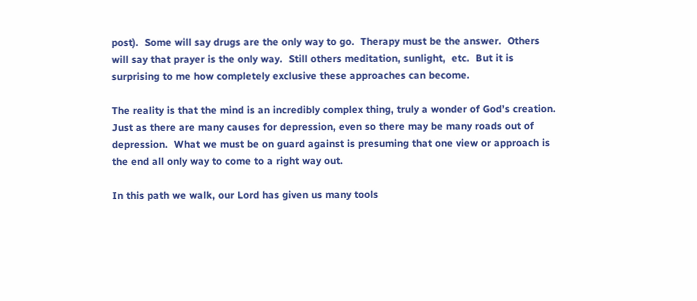post).  Some will say drugs are the only way to go.  Therapy must be the answer.  Others will say that prayer is the only way.  Still others meditation, sunlight,  etc.  But it is surprising to me how completely exclusive these approaches can become.

The reality is that the mind is an incredibly complex thing, truly a wonder of God’s creation.  Just as there are many causes for depression, even so there may be many roads out of depression.  What we must be on guard against is presuming that one view or approach is the end all only way to come to a right way out.

In this path we walk, our Lord has given us many tools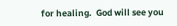for healing.  God will see you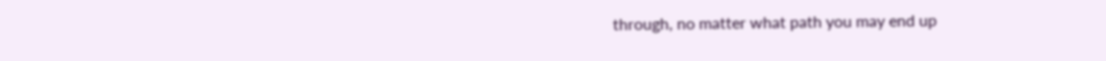through, no matter what path you may end up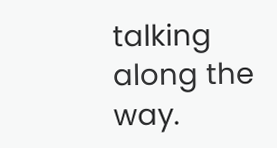talking along the way.